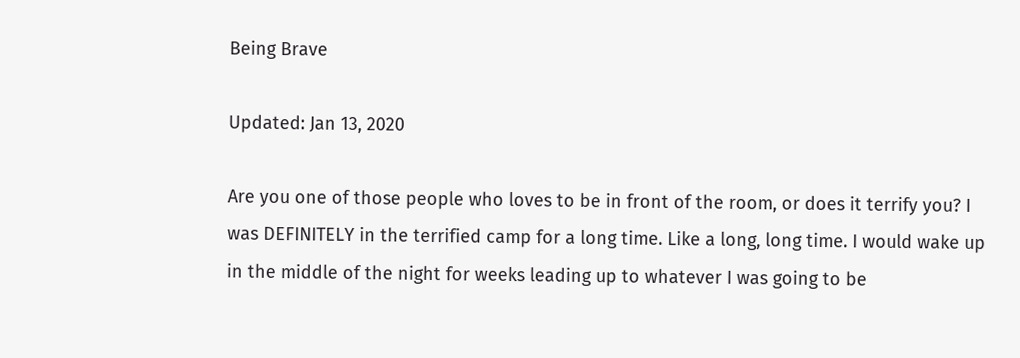Being Brave

Updated: Jan 13, 2020

Are you one of those people who loves to be in front of the room, or does it terrify you? I was DEFINITELY in the terrified camp for a long time. Like a long, long time. I would wake up in the middle of the night for weeks leading up to whatever I was going to be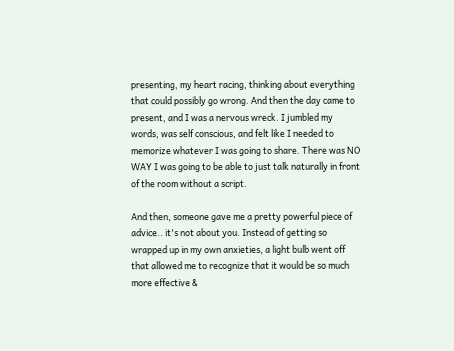presenting, my heart racing, thinking about everything that could possibly go wrong. And then the day came to present, and I was a nervous wreck. I jumbled my words, was self conscious, and felt like I needed to memorize whatever I was going to share. There was NO WAY I was going to be able to just talk naturally in front of the room without a script.

And then, someone gave me a pretty powerful piece of advice.. it's not about you. Instead of getting so wrapped up in my own anxieties, a light bulb went off that allowed me to recognize that it would be so much more effective &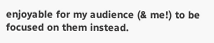enjoyable for my audience (& me!) to be focused on them instead.